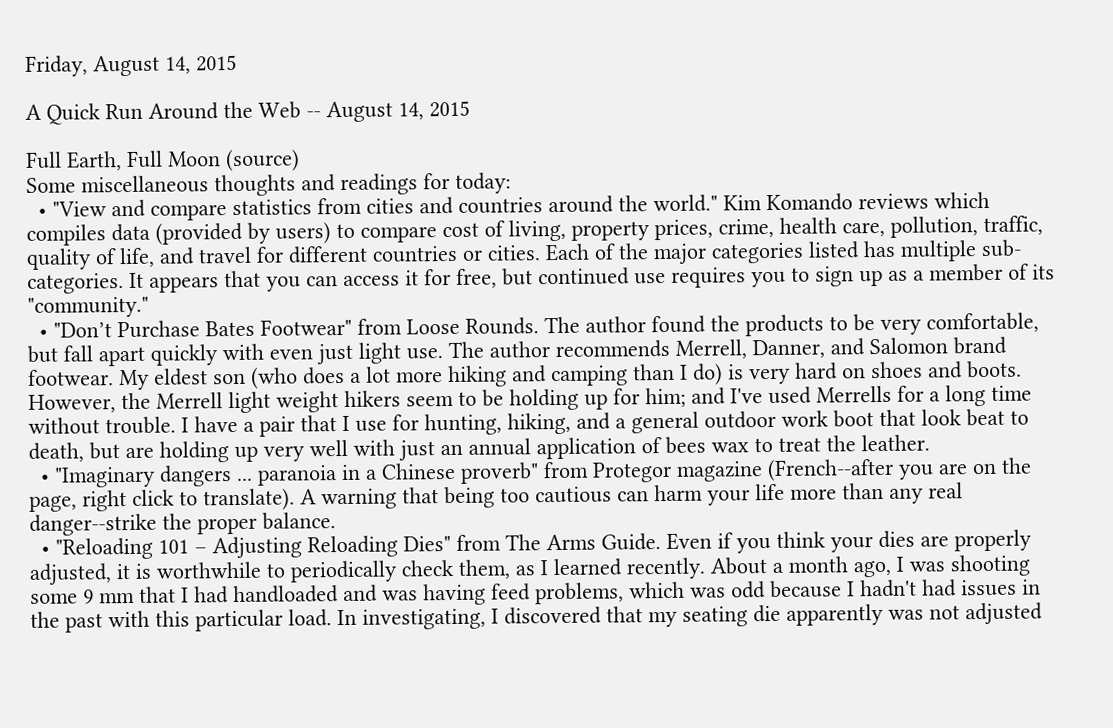Friday, August 14, 2015

A Quick Run Around the Web -- August 14, 2015

Full Earth, Full Moon (source)
Some miscellaneous thoughts and readings for today:
  • "View and compare statistics from cities and countries around the world." Kim Komando reviews which compiles data (provided by users) to compare cost of living, property prices, crime, health care, pollution, traffic, quality of life, and travel for different countries or cities. Each of the major categories listed has multiple sub-categories. It appears that you can access it for free, but continued use requires you to sign up as a member of its "community."
  • "Don’t Purchase Bates Footwear" from Loose Rounds. The author found the products to be very comfortable, but fall apart quickly with even just light use. The author recommends Merrell, Danner, and Salomon brand footwear. My eldest son (who does a lot more hiking and camping than I do) is very hard on shoes and boots. However, the Merrell light weight hikers seem to be holding up for him; and I've used Merrells for a long time without trouble. I have a pair that I use for hunting, hiking, and a general outdoor work boot that look beat to death, but are holding up very well with just an annual application of bees wax to treat the leather.
  • "Imaginary dangers ... paranoia in a Chinese proverb" from Protegor magazine (French--after you are on the page, right click to translate). A warning that being too cautious can harm your life more than any real danger--strike the proper balance.
  • "Reloading 101 – Adjusting Reloading Dies" from The Arms Guide. Even if you think your dies are properly adjusted, it is worthwhile to periodically check them, as I learned recently. About a month ago, I was shooting some 9 mm that I had handloaded and was having feed problems, which was odd because I hadn't had issues in the past with this particular load. In investigating, I discovered that my seating die apparently was not adjusted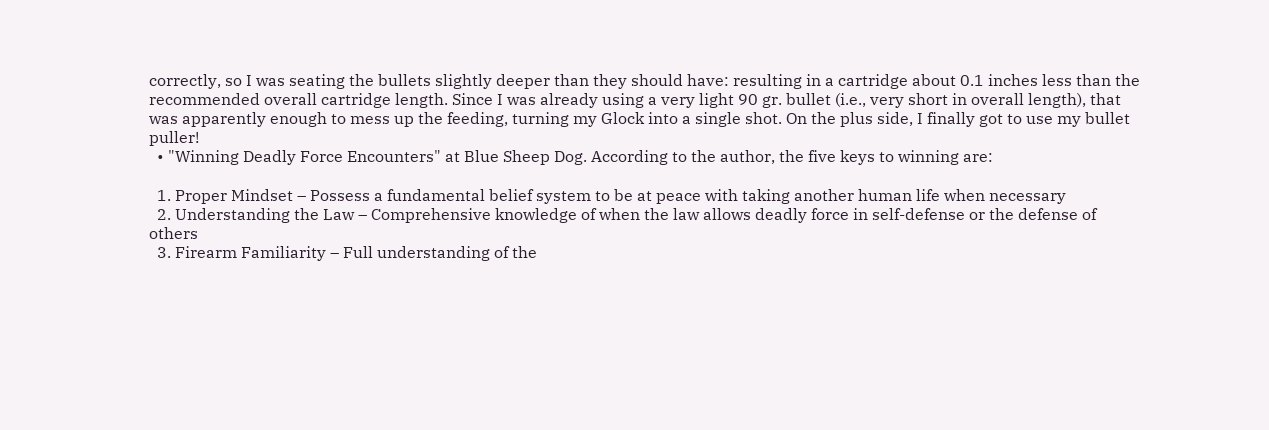correctly, so I was seating the bullets slightly deeper than they should have: resulting in a cartridge about 0.1 inches less than the recommended overall cartridge length. Since I was already using a very light 90 gr. bullet (i.e., very short in overall length), that was apparently enough to mess up the feeding, turning my Glock into a single shot. On the plus side, I finally got to use my bullet puller!
  • "Winning Deadly Force Encounters" at Blue Sheep Dog. According to the author, the five keys to winning are:

  1. Proper Mindset – Possess a fundamental belief system to be at peace with taking another human life when necessary
  2. Understanding the Law – Comprehensive knowledge of when the law allows deadly force in self-defense or the defense of others
  3. Firearm Familiarity – Full understanding of the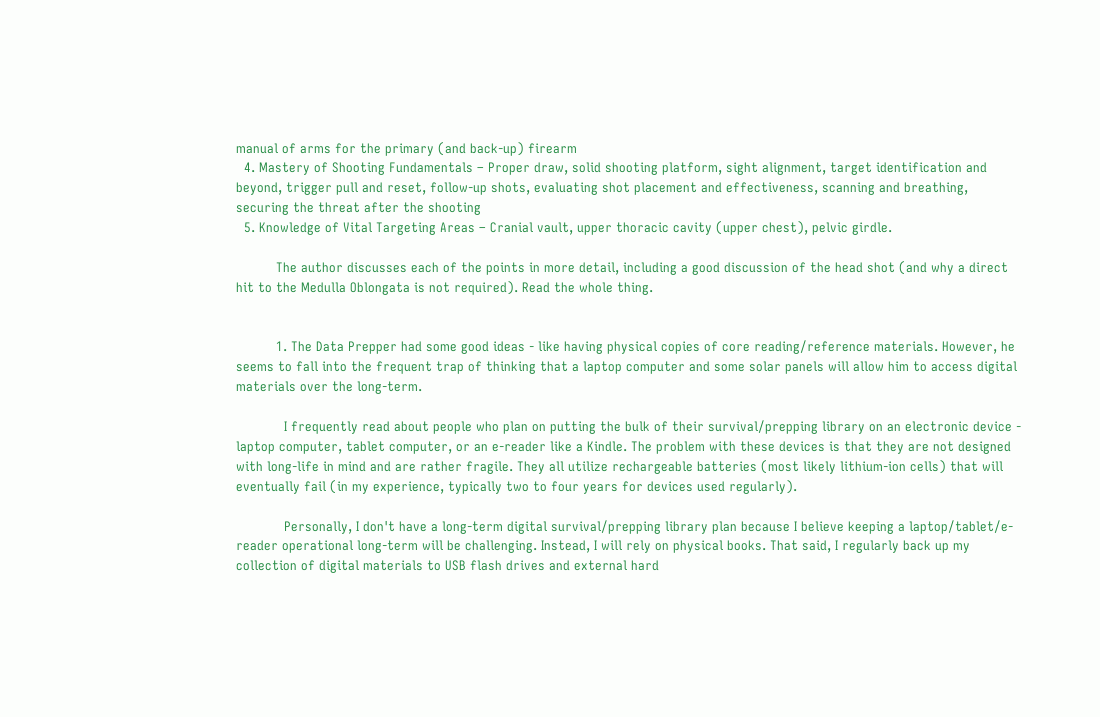manual of arms for the primary (and back-up) firearm
  4. Mastery of Shooting Fundamentals – Proper draw, solid shooting platform, sight alignment, target identification and beyond, trigger pull and reset, follow-up shots, evaluating shot placement and effectiveness, scanning and breathing, securing the threat after the shooting
  5. Knowledge of Vital Targeting Areas – Cranial vault, upper thoracic cavity (upper chest), pelvic girdle.

          The author discusses each of the points in more detail, including a good discussion of the head shot (and why a direct hit to the Medulla Oblongata is not required). Read the whole thing.


          1. The Data Prepper had some good ideas - like having physical copies of core reading/reference materials. However, he seems to fall into the frequent trap of thinking that a laptop computer and some solar panels will allow him to access digital materials over the long-term.

            I frequently read about people who plan on putting the bulk of their survival/prepping library on an electronic device - laptop computer, tablet computer, or an e-reader like a Kindle. The problem with these devices is that they are not designed with long-life in mind and are rather fragile. They all utilize rechargeable batteries (most likely lithium-ion cells) that will eventually fail (in my experience, typically two to four years for devices used regularly).

            Personally, I don't have a long-term digital survival/prepping library plan because I believe keeping a laptop/tablet/e-reader operational long-term will be challenging. Instead, I will rely on physical books. That said, I regularly back up my collection of digital materials to USB flash drives and external hard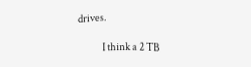drives.

            I think a 2 TB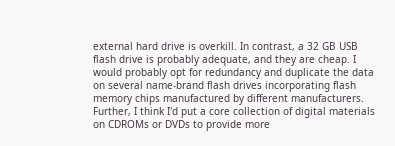external hard drive is overkill. In contrast, a 32 GB USB flash drive is probably adequate, and they are cheap. I would probably opt for redundancy and duplicate the data on several name-brand flash drives incorporating flash memory chips manufactured by different manufacturers. Further, I think I'd put a core collection of digital materials on CDROMs or DVDs to provide more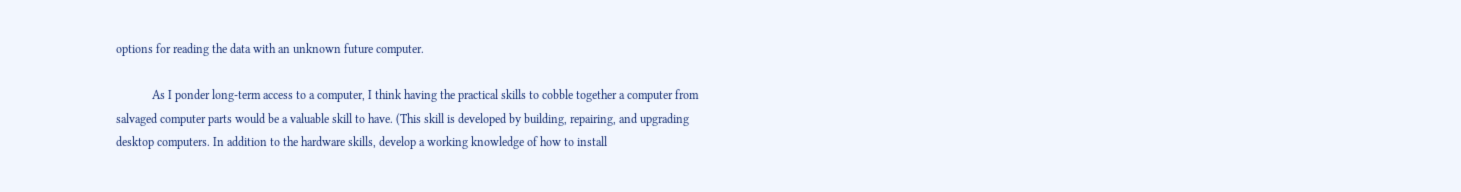options for reading the data with an unknown future computer.

            As I ponder long-term access to a computer, I think having the practical skills to cobble together a computer from salvaged computer parts would be a valuable skill to have. (This skill is developed by building, repairing, and upgrading desktop computers. In addition to the hardware skills, develop a working knowledge of how to install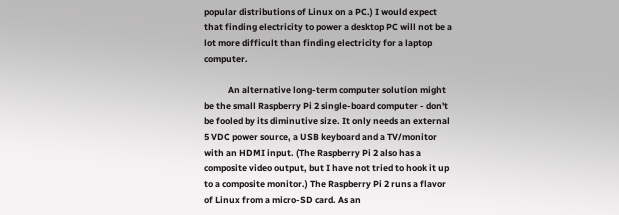popular distributions of Linux on a PC.) I would expect that finding electricity to power a desktop PC will not be a lot more difficult than finding electricity for a laptop computer.

            An alternative long-term computer solution might be the small Raspberry Pi 2 single-board computer - don't be fooled by its diminutive size. It only needs an external 5 VDC power source, a USB keyboard and a TV/monitor with an HDMI input. (The Raspberry Pi 2 also has a composite video output, but I have not tried to hook it up to a composite monitor.) The Raspberry Pi 2 runs a flavor of Linux from a micro-SD card. As an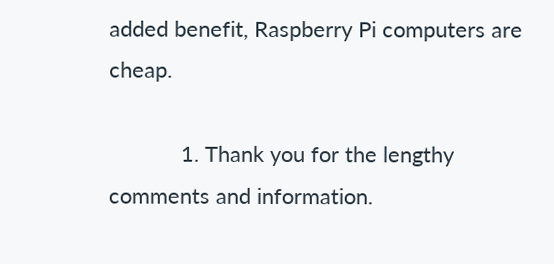added benefit, Raspberry Pi computers are cheap.

            1. Thank you for the lengthy comments and information.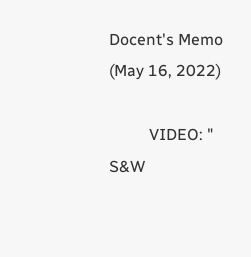Docent's Memo (May 16, 2022)

          VIDEO: " S&W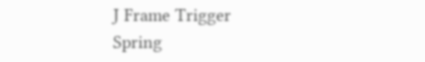J Frame Trigger Spring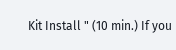Kit Install " (10 min.) If you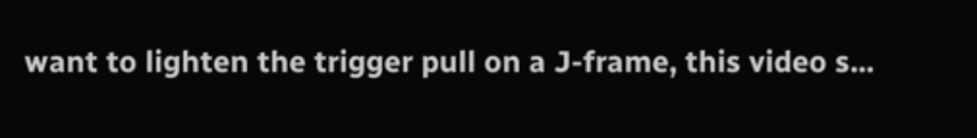want to lighten the trigger pull on a J-frame, this video s...